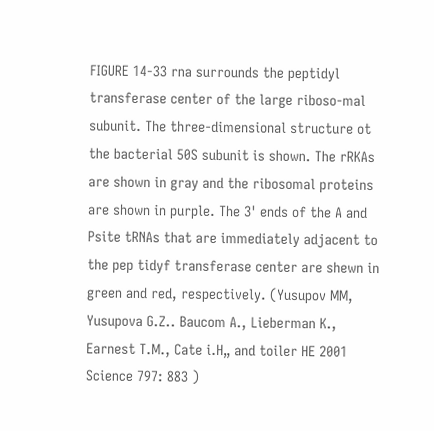FIGURE 14-33 rna surrounds the peptidyl transferase center of the large riboso-mal subunit. The three-dimensional structure ot the bacterial 50S subunit is shown. The rRKAs are shown in gray and the ribosomal proteins are shown in purple. The 3' ends of the A and Psite tRNAs that are immediately adjacent to the pep tidyf transferase center are shewn in green and red, respectively. (Yusupov MM, Yusupova G.Z.. Baucom A., Lieberman K., Earnest T.M., Cate i.H„ and toiler HE 2001 Science 797: 883 )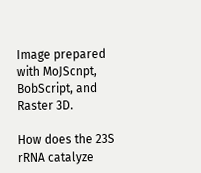Image prepared with MoJScnpt, BobScript, and Raster 3D.

How does the 23S rRNA catalyze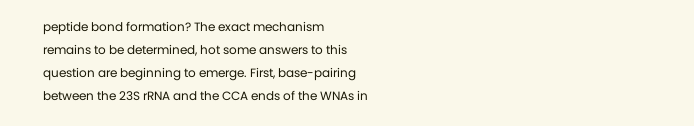peptide bond formation? The exact mechanism remains to be determined, hot some answers to this question are beginning to emerge. First, base-pairing between the 23S rRNA and the CCA ends of the WNAs in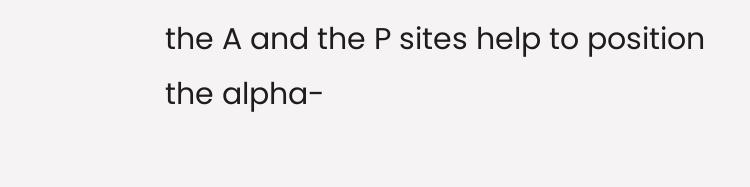the A and the P sites help to position the alpha-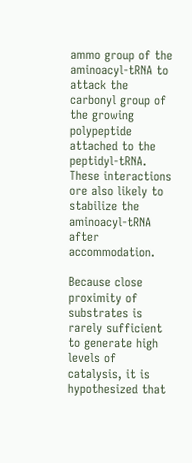ammo group of the aminoacyl-tRNA to attack the carbonyl group of the growing polypeptide attached to the peptidyl-tRNA. These interactions ore also likely to stabilize the aminoacyl-tRNA after accommodation.

Because close proximity of substrates is rarely sufficient to generate high levels of catalysis, it is hypothesized that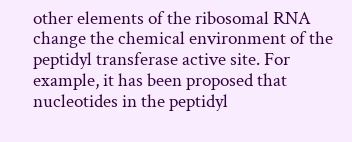other elements of the ribosomal RNA change the chemical environment of the peptidyl transferase active site. For example, it has been proposed that nucleotides in the peptidyl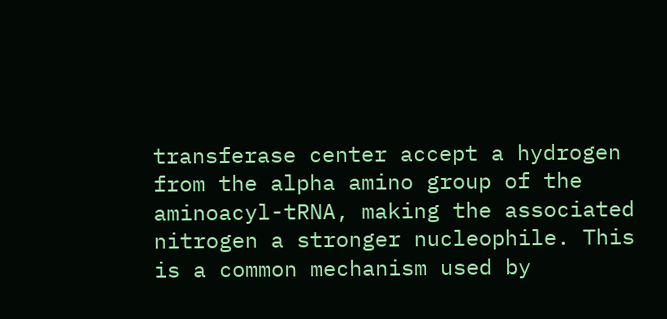transferase center accept a hydrogen from the alpha amino group of the aminoacyl-tRNA, making the associated nitrogen a stronger nucleophile. This is a common mechanism used by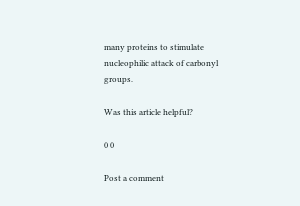many proteins to stimulate nucleophilic attack of carbonyl groups.

Was this article helpful?

0 0

Post a comment